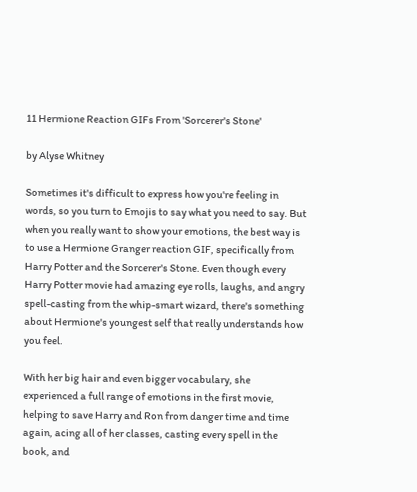11 Hermione Reaction GIFs From 'Sorcerer's Stone'

by Alyse Whitney

Sometimes it's difficult to express how you're feeling in words, so you turn to Emojis to say what you need to say. But when you really want to show your emotions, the best way is to use a Hermione Granger reaction GIF, specifically from Harry Potter and the Sorcerer's Stone. Even though every Harry Potter movie had amazing eye rolls, laughs, and angry spell-casting from the whip-smart wizard, there's something about Hermione's youngest self that really understands how you feel.

With her big hair and even bigger vocabulary, she experienced a full range of emotions in the first movie, helping to save Harry and Ron from danger time and time again, acing all of her classes, casting every spell in the book, and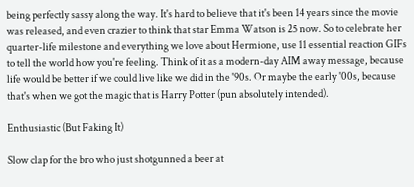being perfectly sassy along the way. It's hard to believe that it's been 14 years since the movie was released, and even crazier to think that star Emma Watson is 25 now. So to celebrate her quarter-life milestone and everything we love about Hermione, use 11 essential reaction GIFs to tell the world how you're feeling. Think of it as a modern-day AIM away message, because life would be better if we could live like we did in the '90s. Or maybe the early '00s, because that's when we got the magic that is Harry Potter (pun absolutely intended).

Enthusiastic (But Faking It)

Slow clap for the bro who just shotgunned a beer at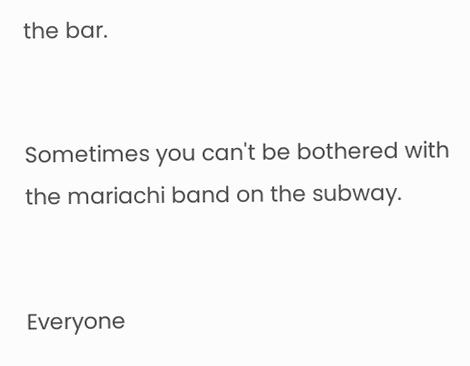the bar.


Sometimes you can't be bothered with the mariachi band on the subway.


Everyone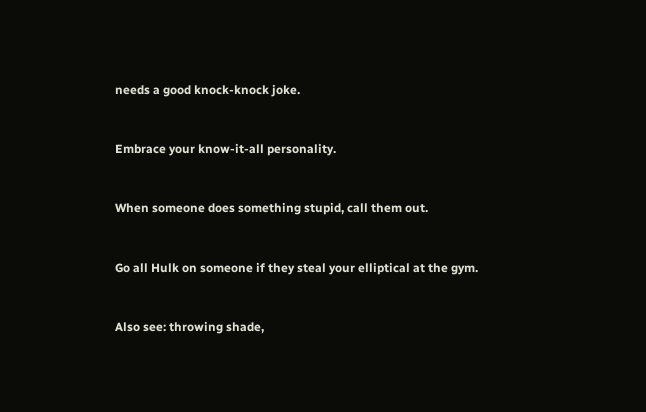needs a good knock-knock joke.


Embrace your know-it-all personality.


When someone does something stupid, call them out.


Go all Hulk on someone if they steal your elliptical at the gym.


Also see: throwing shade,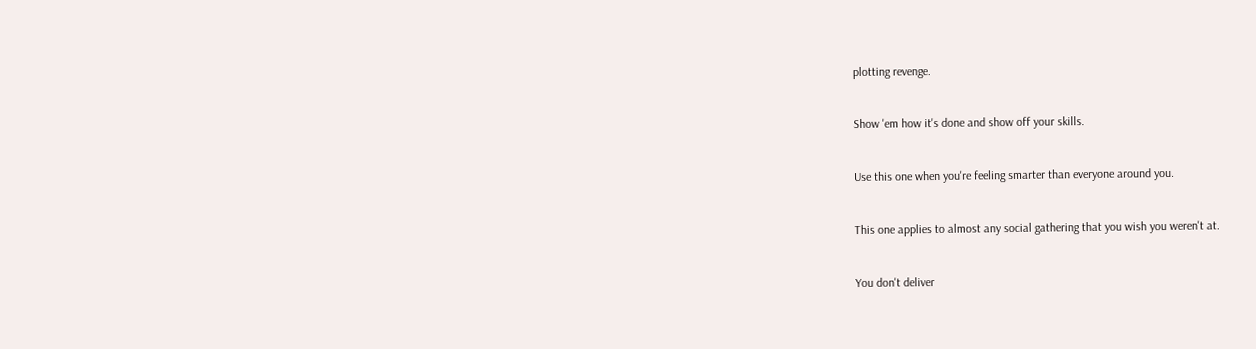plotting revenge.


Show 'em how it's done and show off your skills.


Use this one when you're feeling smarter than everyone around you.


This one applies to almost any social gathering that you wish you weren't at.


You don't deliver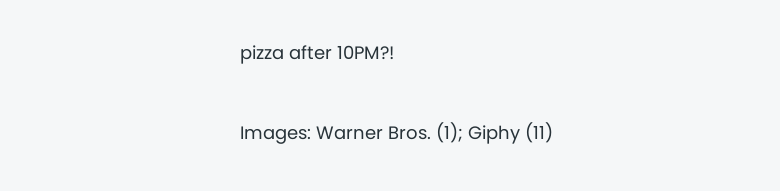pizza after 10PM?!

Images: Warner Bros. (1); Giphy (11)